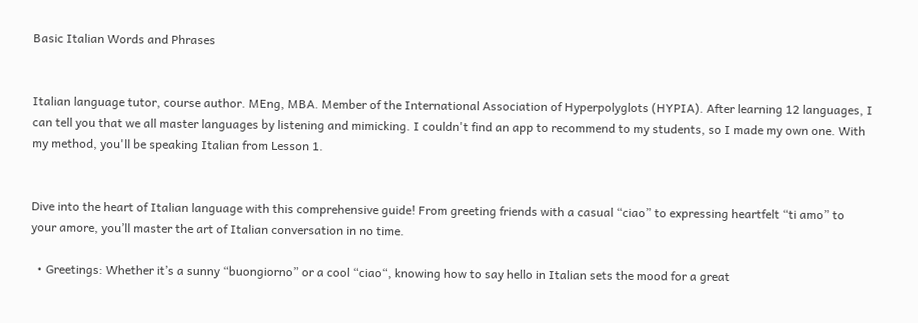Basic Italian Words and Phrases


Italian language tutor, course author. MEng, MBA. Member of the International Association of Hyperpolyglots (HYPIA). After learning 12 languages, I can tell you that we all master languages by listening and mimicking. I couldn't find an app to recommend to my students, so I made my own one. With my method, you'll be speaking Italian from Lesson 1.


Dive into the heart of Italian language with this comprehensive guide! From greeting friends with a casual “ciao” to expressing heartfelt “ti amo” to your amore, you’ll master the art of Italian conversation in no time.

  • Greetings: Whether it’s a sunny “buongiorno” or a cool “ciao“, knowing how to say hello in Italian sets the mood for a great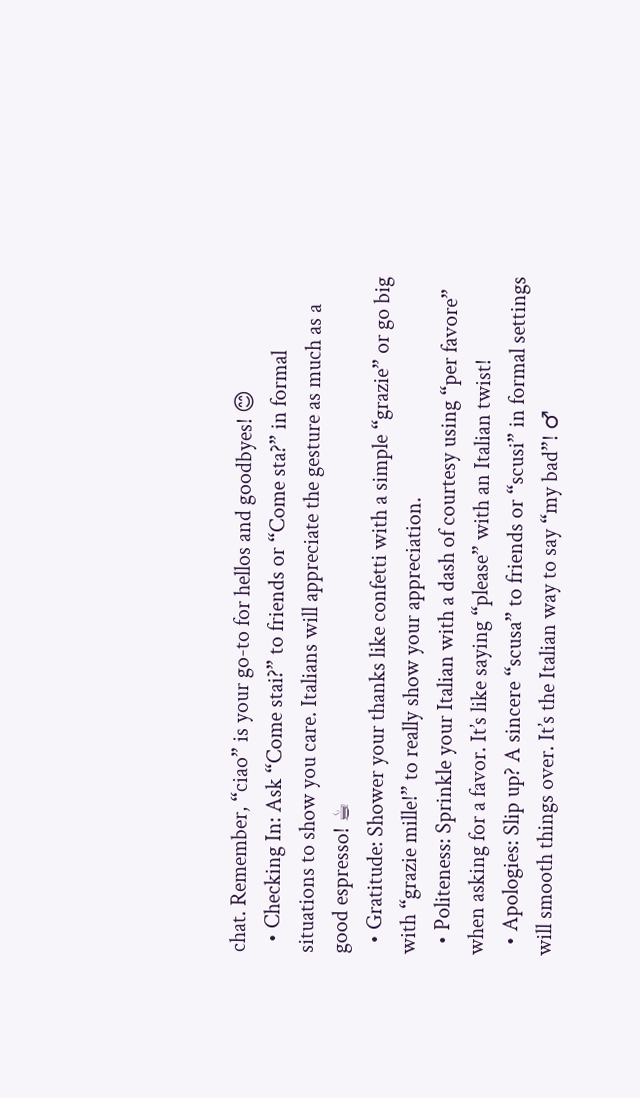chat. Remember, “ciao” is your go-to for hellos and goodbyes! 😊
  • Checking In: Ask “Come stai?” to friends or “Come sta?” in formal situations to show you care. Italians will appreciate the gesture as much as a good espresso! ☕
  • Gratitude: Shower your thanks like confetti with a simple “grazie” or go big with “grazie mille!” to really show your appreciation.
  • Politeness: Sprinkle your Italian with a dash of courtesy using “per favore” when asking for a favor. It’s like saying “please” with an Italian twist!
  • Apologies: Slip up? A sincere “scusa” to friends or “scusi” in formal settings will smooth things over. It’s the Italian way to say “my bad”! ♂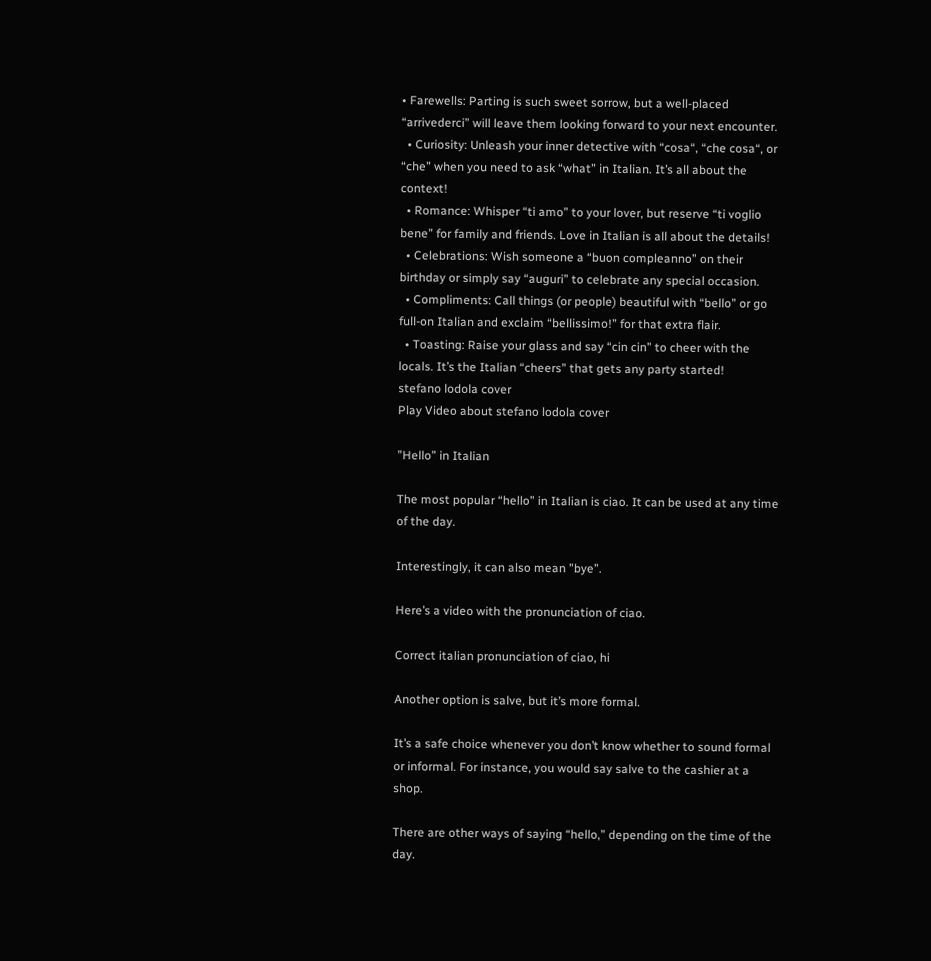• Farewells: Parting is such sweet sorrow, but a well-placed “arrivederci” will leave them looking forward to your next encounter.
  • Curiosity: Unleash your inner detective with “cosa“, “che cosa“, or “che” when you need to ask “what” in Italian. It’s all about the context!
  • Romance: Whisper “ti amo” to your lover, but reserve “ti voglio bene” for family and friends. Love in Italian is all about the details!
  • Celebrations: Wish someone a “buon compleanno” on their birthday or simply say “auguri” to celebrate any special occasion.
  • Compliments: Call things (or people) beautiful with “bello” or go full-on Italian and exclaim “bellissimo!” for that extra flair.
  • Toasting: Raise your glass and say “cin cin” to cheer with the locals. It’s the Italian “cheers” that gets any party started!
stefano lodola cover
Play Video about stefano lodola cover

”Hello” in Italian

The most popular “hello” in Italian is ciao. It can be used at any time of the day.

Interestingly, it can also mean ”bye”.

Here’s a video with the pronunciation of ciao.

Correct italian pronunciation of ciao, hi

Another option is salve, but it’s more formal.

It’s a safe choice whenever you don’t know whether to sound formal or informal. For instance, you would say salve to the cashier at a shop.

There are other ways of saying “hello,” depending on the time of the day.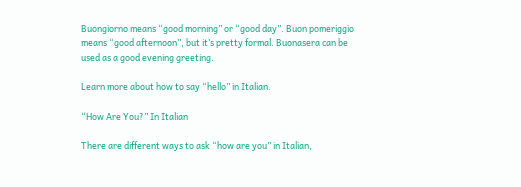Buongiorno means “good morning” or “good day”. Buon pomeriggio means “good afternoon”, but it’s pretty formal. Buonasera can be used as a good evening greeting.

Learn more about how to say “hello” in Italian.

“How Are You?” In Italian

There are different ways to ask “how are you” in Italian,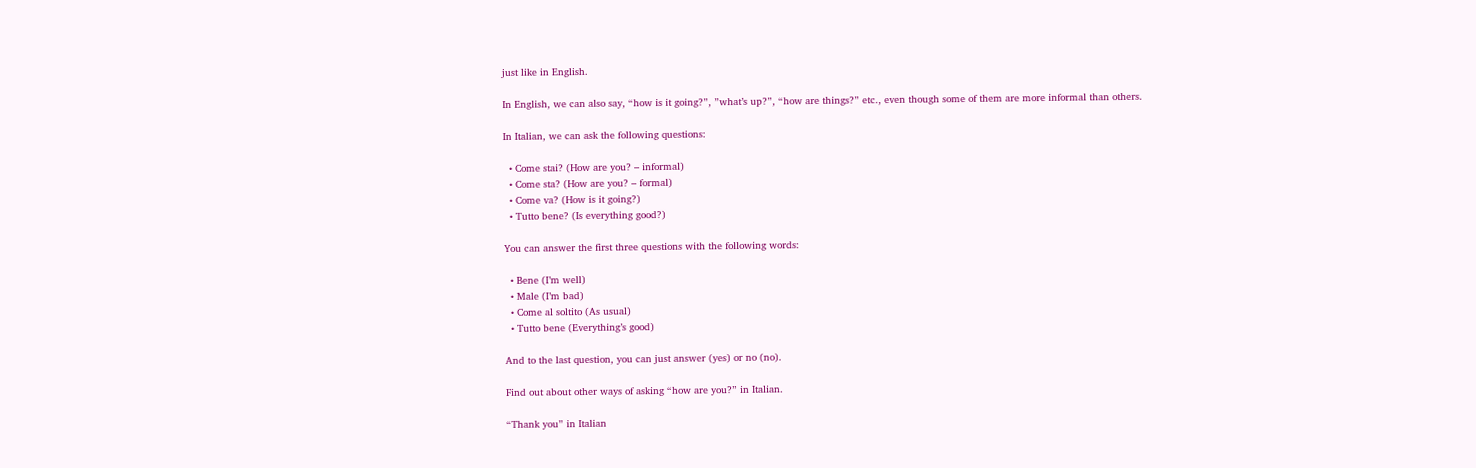just like in English.

In English, we can also say, “how is it going?”, ”what’s up?”, “how are things?” etc., even though some of them are more informal than others.

In Italian, we can ask the following questions:

  • Come stai? (How are you? – informal)
  • Come sta? (How are you? – formal)
  • Come va? (How is it going?)
  • Tutto bene? (Is everything good?)

You can answer the first three questions with the following words:

  • Bene (I’m well)
  • Male (I’m bad)
  • Come al soltito (As usual)
  • Tutto bene (Everything’s good)

And to the last question, you can just answer (yes) or no (no).

Find out about other ways of asking “how are you?” in Italian.

“Thank you” in Italian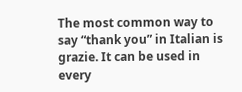The most common way to say “thank you” in Italian is grazie. It can be used in every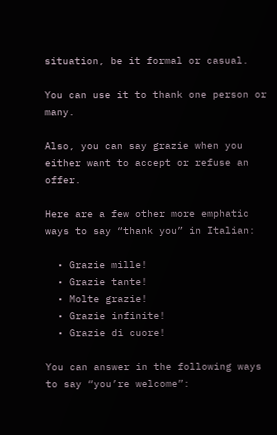situation, be it formal or casual.

You can use it to thank one person or many.

Also, you can say grazie when you either want to accept or refuse an offer.

Here are a few other more emphatic ways to say “thank you” in Italian:

  • Grazie mille!
  • Grazie tante!
  • Molte grazie!
  • Grazie infinite!
  • Grazie di cuore!

You can answer in the following ways to say “you’re welcome”: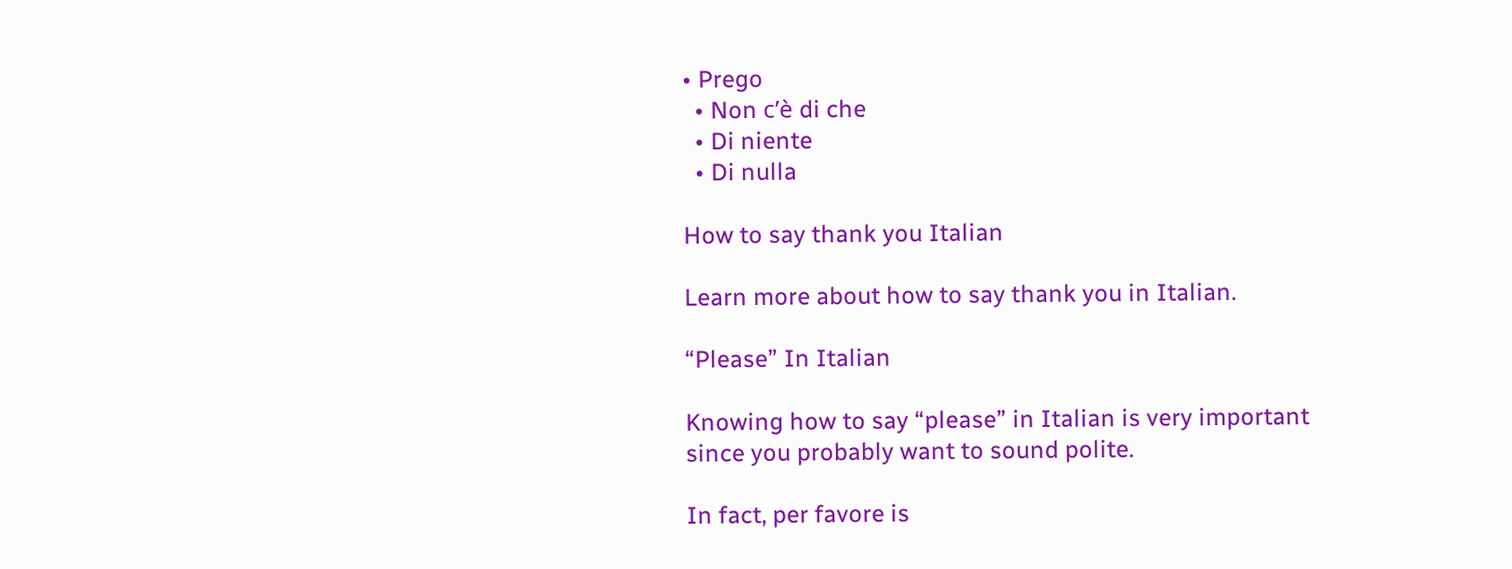• Prego
  • Non c’è di che
  • Di niente
  • Di nulla

How to say thank you Italian

Learn more about how to say thank you in Italian.

“Please” In Italian

Knowing how to say “please” in Italian is very important since you probably want to sound polite.

In fact, per favore is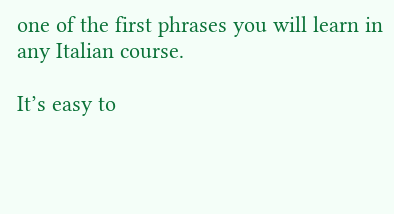one of the first phrases you will learn in any Italian course.

It’s easy to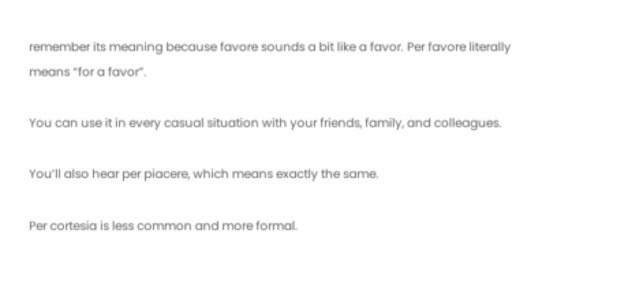remember its meaning because favore sounds a bit like a favor. Per favore literally means “for a favor”.

You can use it in every casual situation with your friends, family, and colleagues.

You’ll also hear per piacere, which means exactly the same.

Per cortesia is less common and more formal.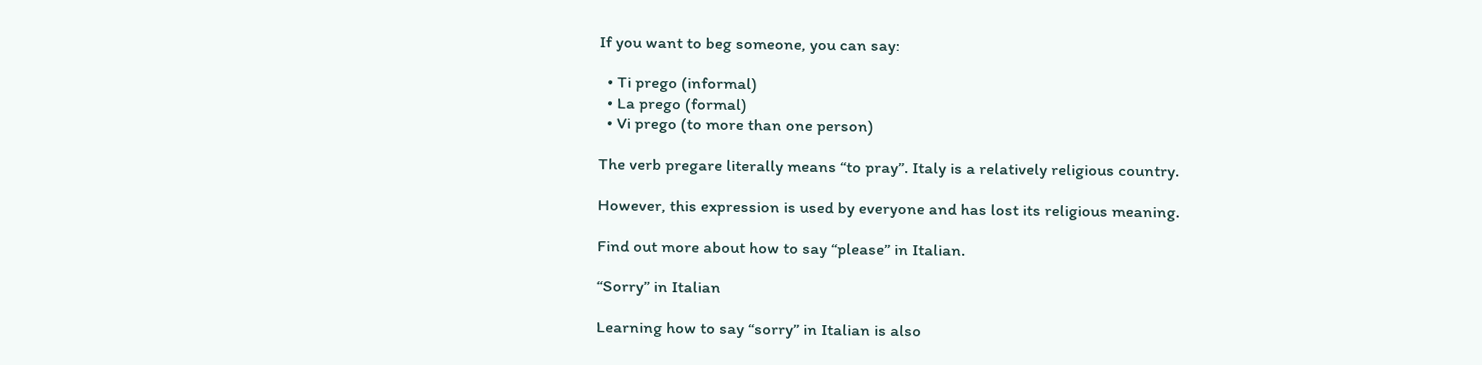If you want to beg someone, you can say:

  • Ti prego (informal)
  • La prego (formal)
  • Vi prego (to more than one person)

The verb pregare literally means “to pray”. Italy is a relatively religious country.

However, this expression is used by everyone and has lost its religious meaning.

Find out more about how to say “please” in Italian.

“Sorry” in Italian

Learning how to say “sorry” in Italian is also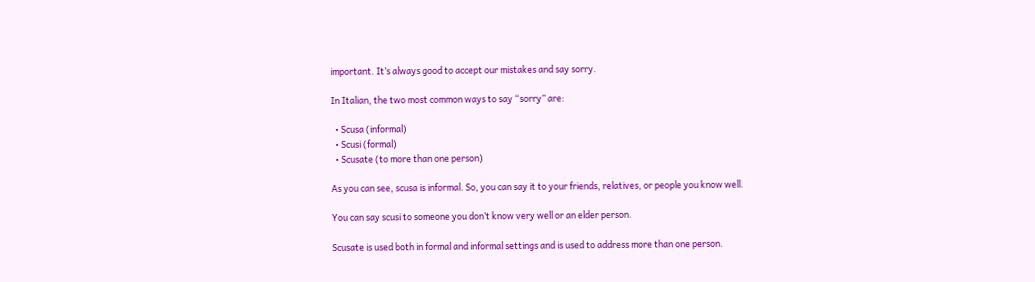important. It’s always good to accept our mistakes and say sorry.

In Italian, the two most common ways to say “sorry” are:

  • Scusa (informal)
  • Scusi (formal)
  • Scusate (to more than one person)

As you can see, scusa is informal. So, you can say it to your friends, relatives, or people you know well.

You can say scusi to someone you don’t know very well or an elder person.

Scusate is used both in formal and informal settings and is used to address more than one person.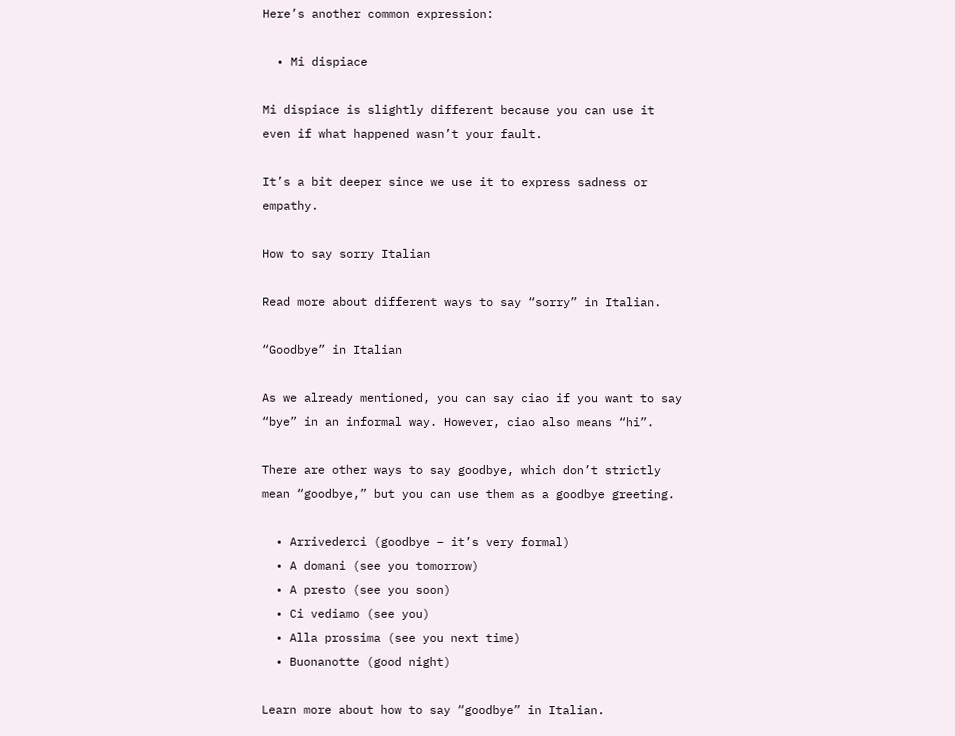Here’s another common expression:

  • Mi dispiace

Mi dispiace is slightly different because you can use it even if what happened wasn’t your fault.

It’s a bit deeper since we use it to express sadness or empathy.

How to say sorry Italian

Read more about different ways to say “sorry” in Italian.

“Goodbye” in Italian

As we already mentioned, you can say ciao if you want to say “bye” in an informal way. However, ciao also means “hi”.

There are other ways to say goodbye, which don’t strictly mean “goodbye,” but you can use them as a goodbye greeting.

  • Arrivederci (goodbye – it’s very formal)
  • A domani (see you tomorrow)
  • A presto (see you soon)
  • Ci vediamo (see you)
  • Alla prossima (see you next time)
  • Buonanotte (good night)

Learn more about how to say “goodbye” in Italian.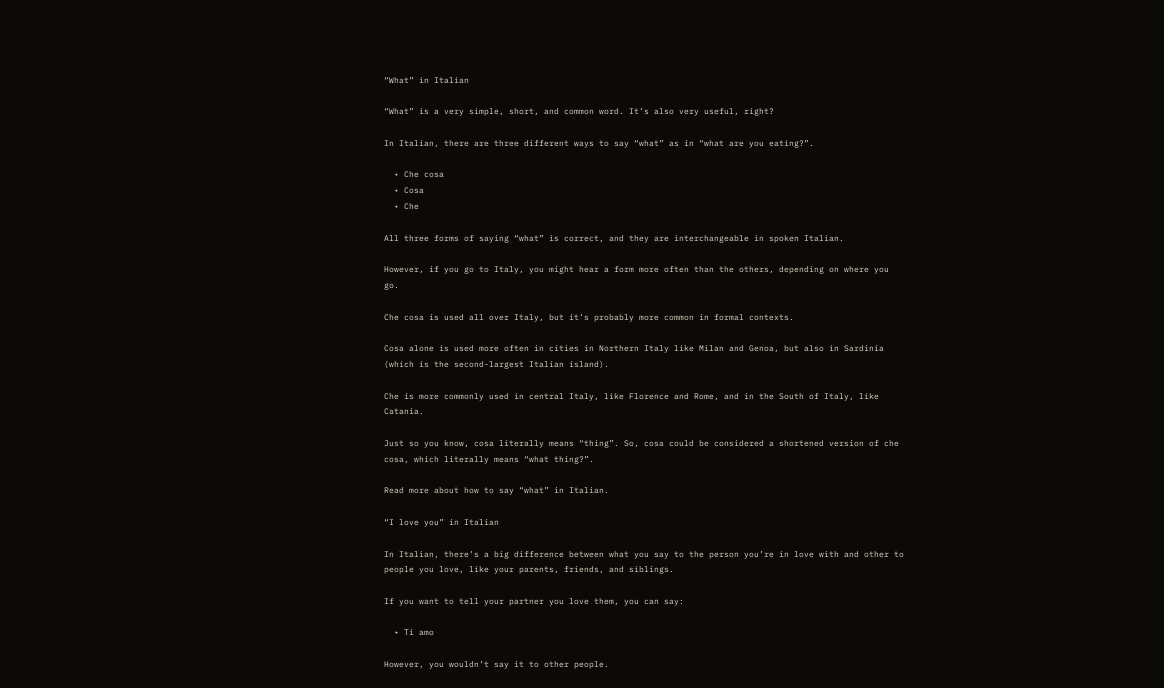“What” in Italian

“What” is a very simple, short, and common word. It’s also very useful, right?

In Italian, there are three different ways to say “what” as in “what are you eating?”.

  • Che cosa
  • Cosa
  • Che

All three forms of saying “what” is correct, and they are interchangeable in spoken Italian.

However, if you go to Italy, you might hear a form more often than the others, depending on where you go.

Che cosa is used all over Italy, but it’s probably more common in formal contexts.

Cosa alone is used more often in cities in Northern Italy like Milan and Genoa, but also in Sardinia (which is the second-largest Italian island).

Che is more commonly used in central Italy, like Florence and Rome, and in the South of Italy, like Catania.

Just so you know, cosa literally means “thing”. So, cosa could be considered a shortened version of che cosa, which literally means “what thing?”.

Read more about how to say “what” in Italian.

“I love you” in Italian

In Italian, there’s a big difference between what you say to the person you’re in love with and other to people you love, like your parents, friends, and siblings.

If you want to tell your partner you love them, you can say:

  • Ti amo

However, you wouldn’t say it to other people.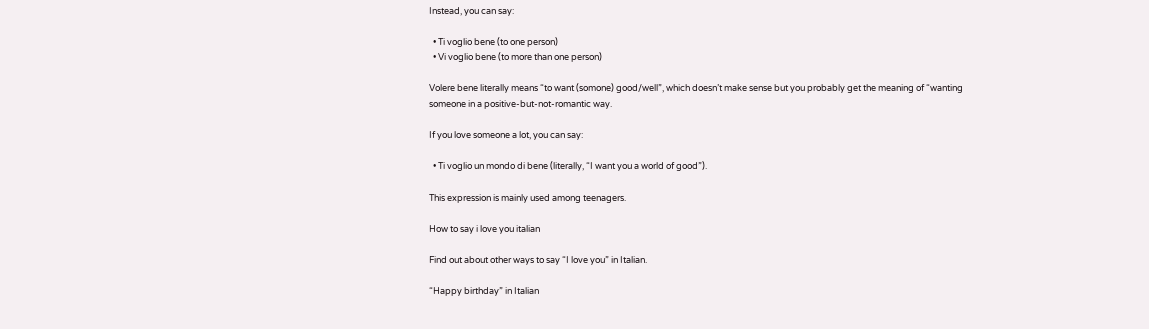Instead, you can say:

  • Ti voglio bene (to one person)
  • Vi voglio bene (to more than one person)

Volere bene literally means “to want (somone) good/well”, which doesn’t make sense but you probably get the meaning of “wanting someone in a positive-but-not-romantic way.

If you love someone a lot, you can say:

  • Ti voglio un mondo di bene (literally, “I want you a world of good”).

This expression is mainly used among teenagers.

How to say i love you italian

Find out about other ways to say “I love you” in Italian.

“Happy birthday” in Italian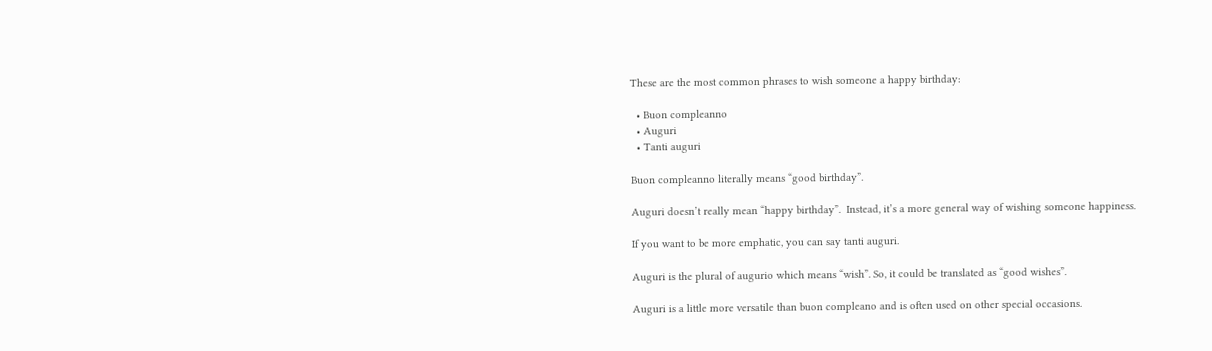These are the most common phrases to wish someone a happy birthday:

  • Buon compleanno
  • Auguri
  • Tanti auguri

Buon compleanno literally means “good birthday”.

Auguri doesn’t really mean “happy birthday”.  Instead, it’s a more general way of wishing someone happiness.

If you want to be more emphatic, you can say tanti auguri.

Auguri is the plural of augurio which means “wish”. So, it could be translated as “good wishes”.

Auguri is a little more versatile than buon compleano and is often used on other special occasions.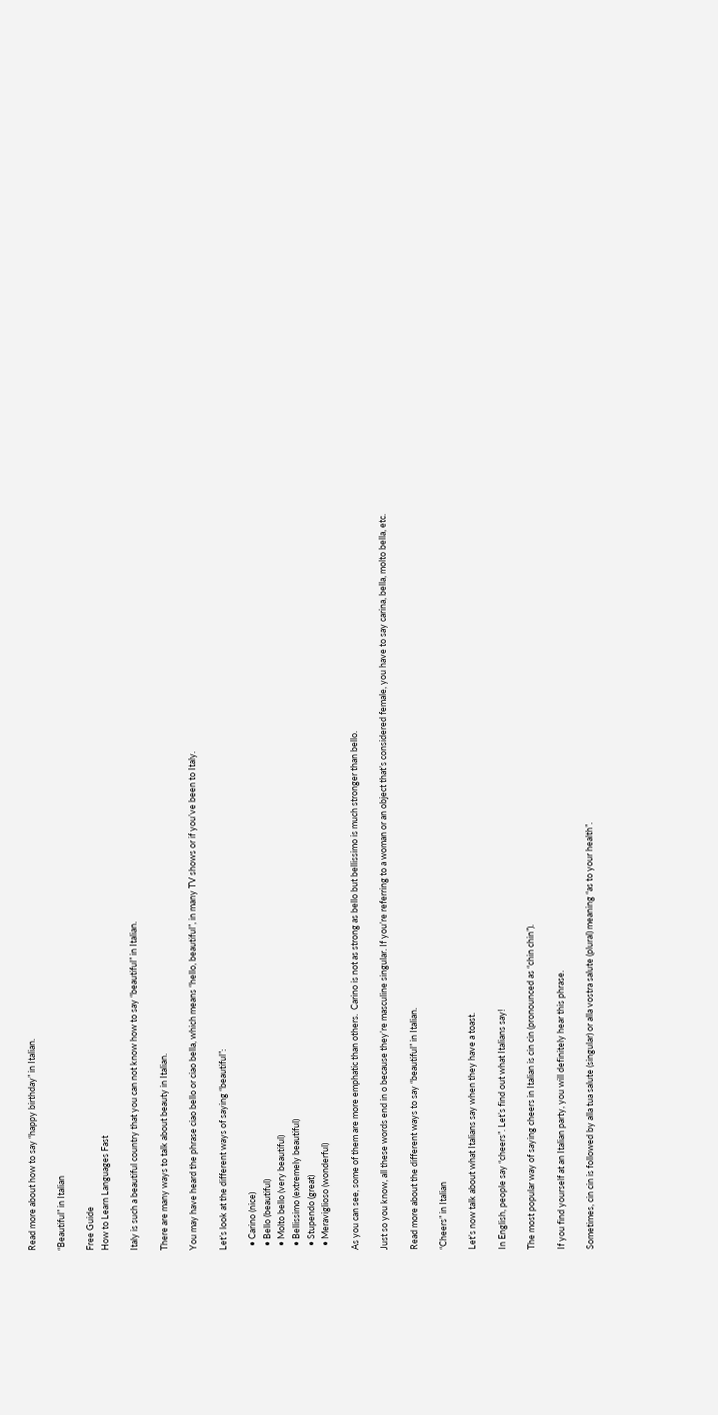Read more about how to say “happy birthday” in Italian.

“Beautiful” in Italian

Free Guide
How to Learn Languages Fast

Italy is such a beautiful country that you can not know how to say “beautiful” in Italian.

There are many ways to talk about beauty in Italian.

You may have heard the phrase ciao bello or ciao bella, which means “hello, beautiful”, in many TV shows or if you’ve been to Italy.

Let’s look at the different ways of saying “beautiful”:

  • Carino (nice)
  • Bello (beautiful)
  • Molto bello (very beautiful)
  • Bellissimo (extremely beautiful)
  • Stupendo (great)
  • Meraviglioso (wonderful)

As you can see, some of them are more emphatic than others.  Carino is not as strong as bello but bellissimo is much stronger than bello.

Just so you know, all these words end in o because they’re masculine singular. If you’re referring to a woman or an object that’s considered female, you have to say carina, bella, molto bella, etc.

Read more about the different ways to say “beautiful” in Italian.

“Cheers” in Italian

Let’s now talk about what Italians say when they have a toast.

In English, people say “cheers”. Let’s find out what Italians say!

The most popular way of saying cheers in Italian is cin cin (pronounced as “chin chin”).

If you find yourself at an Italian party, you will definitely hear this phrase.

Sometimes, cin cin is followed by alla tua salute (singular) or alla vostra salute (plural) meaning “as to your health”.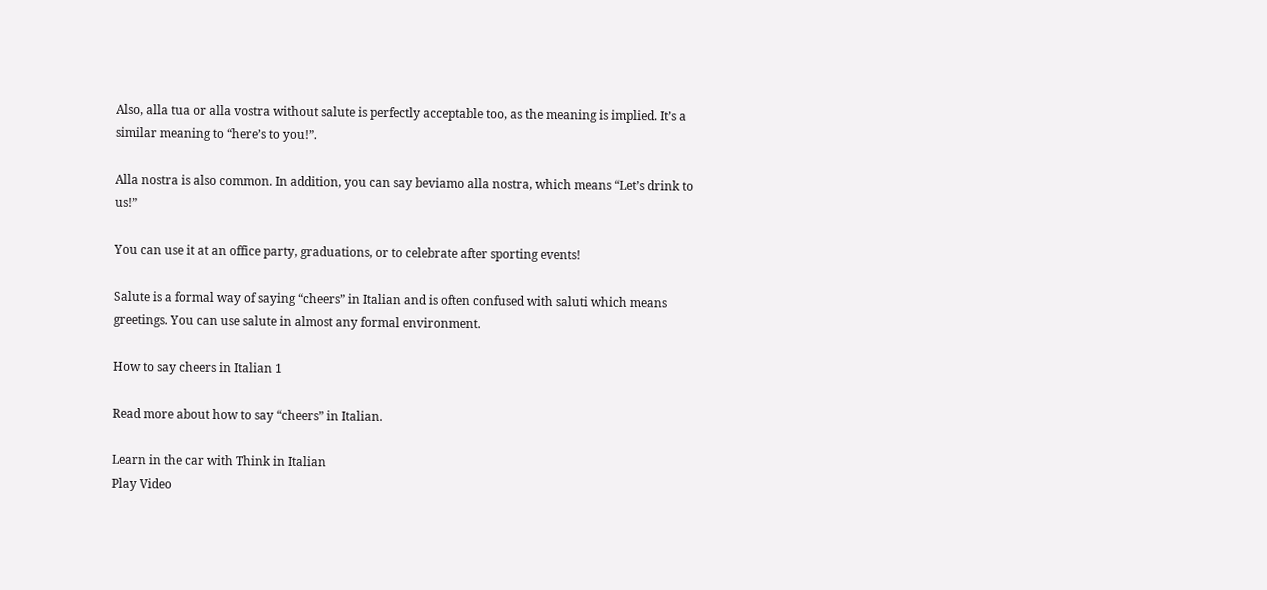Also, alla tua or alla vostra without salute is perfectly acceptable too, as the meaning is implied. It’s a similar meaning to “here’s to you!”.

Alla nostra is also common. In addition, you can say beviamo alla nostra, which means “Let’s drink to us!”

You can use it at an office party, graduations, or to celebrate after sporting events!

Salute is a formal way of saying “cheers” in Italian and is often confused with saluti which means greetings. You can use salute in almost any formal environment.

How to say cheers in Italian 1

Read more about how to say “cheers” in Italian.

Learn in the car with Think in Italian
Play Video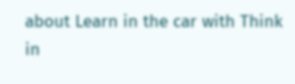about Learn in the car with Think in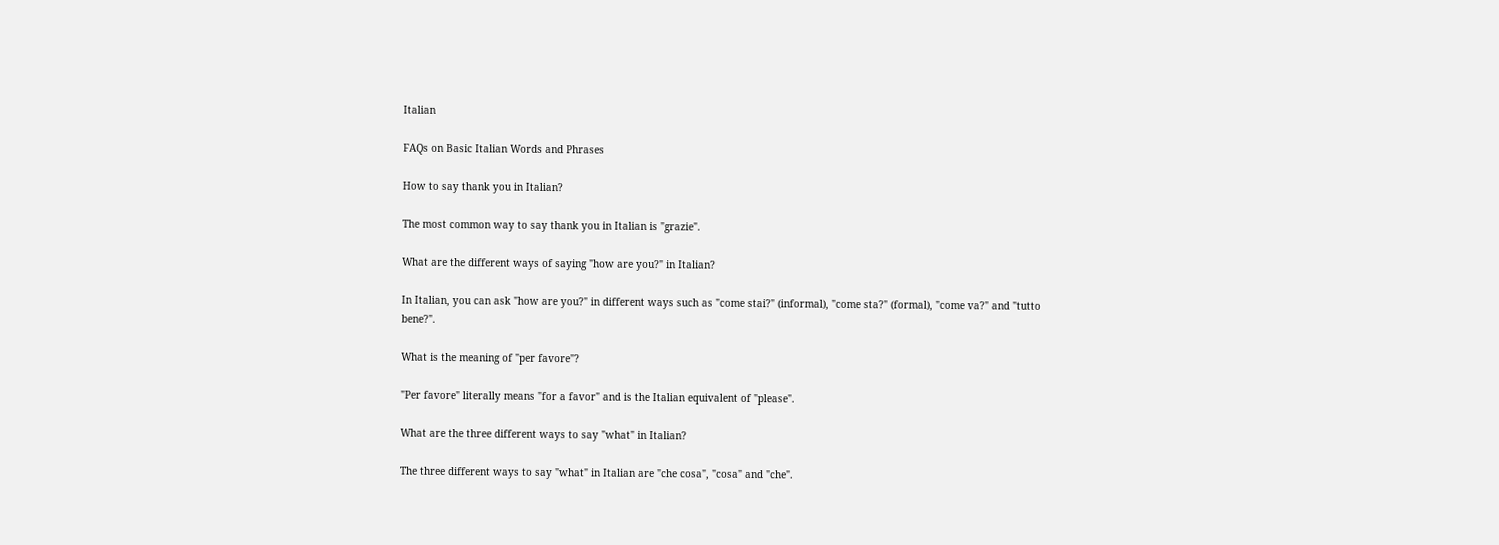Italian

FAQs on Basic Italian Words and Phrases

How to say thank you in Italian?

The most common way to say thank you in Italian is "grazie".

What are the different ways of saying "how are you?" in Italian?

In Italian, you can ask "how are you?" in different ways such as "come stai?" (informal), "come sta?" (formal), "come va?" and "tutto bene?".

What is the meaning of "per favore"?

"Per favore" literally means "for a favor" and is the Italian equivalent of "please".

What are the three different ways to say "what" in Italian?

The three different ways to say "what" in Italian are "che cosa", "cosa" and "che".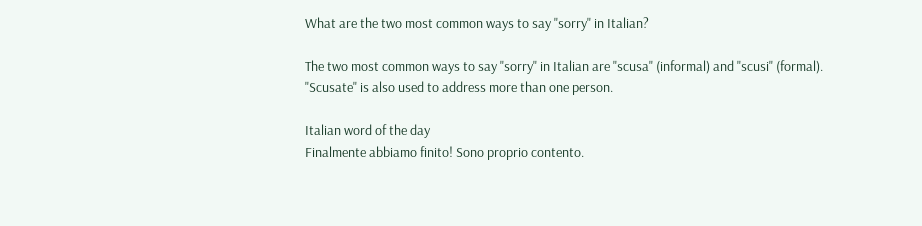What are the two most common ways to say "sorry" in Italian?

The two most common ways to say "sorry" in Italian are "scusa" (informal) and "scusi" (formal). "Scusate" is also used to address more than one person.

Italian word of the day
Finalmente abbiamo finito! Sono proprio contento.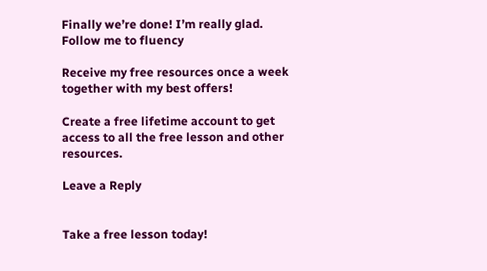Finally we’re done! I’m really glad.
Follow me to fluency

Receive my free resources once a week together with my best offers!

Create a free lifetime account to get access to all the free lesson and other resources.

Leave a Reply


Take a free lesson today!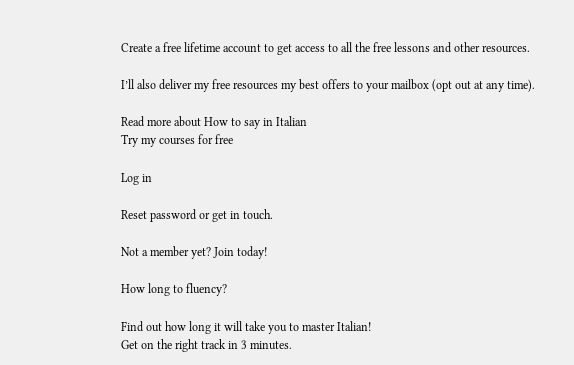Create a free lifetime account to get access to all the free lessons and other resources.

I’ll also deliver my free resources my best offers to your mailbox (opt out at any time).

Read more about How to say in Italian
Try my courses for free

Log in

Reset password or get in touch.

Not a member yet? Join today!

How long to fluency?

Find out how long it will take you to master Italian!
Get on the right track in 3 minutes.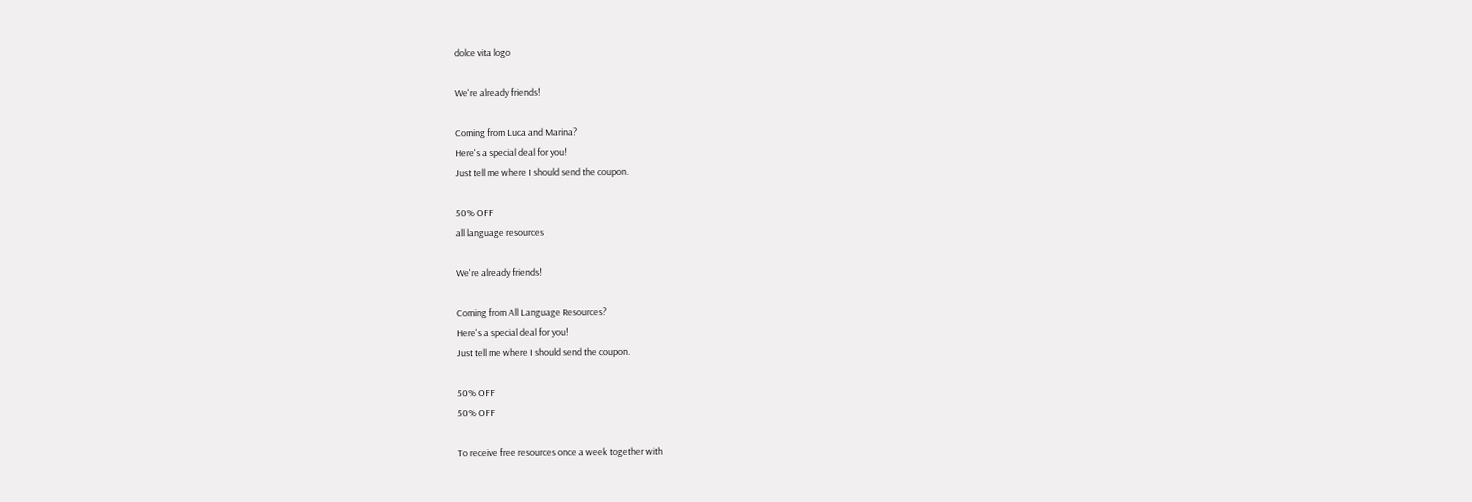dolce vita logo

We're already friends!

Coming from Luca and Marina?
Here's a special deal for you!
Just tell me where I should send the coupon.

50% OFF
all language resources

We're already friends!

Coming from All Language Resources?
Here's a special deal for you!
Just tell me where I should send the coupon.

50% OFF
50% OFF

To receive free resources once a week together with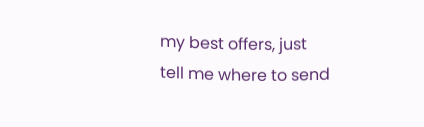my best offers, just tell me where to send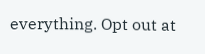everything. Opt out at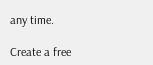any time.

Create a free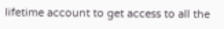lifetime account to get access to all the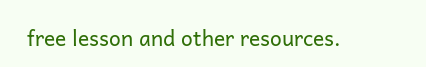free lesson and other resources.